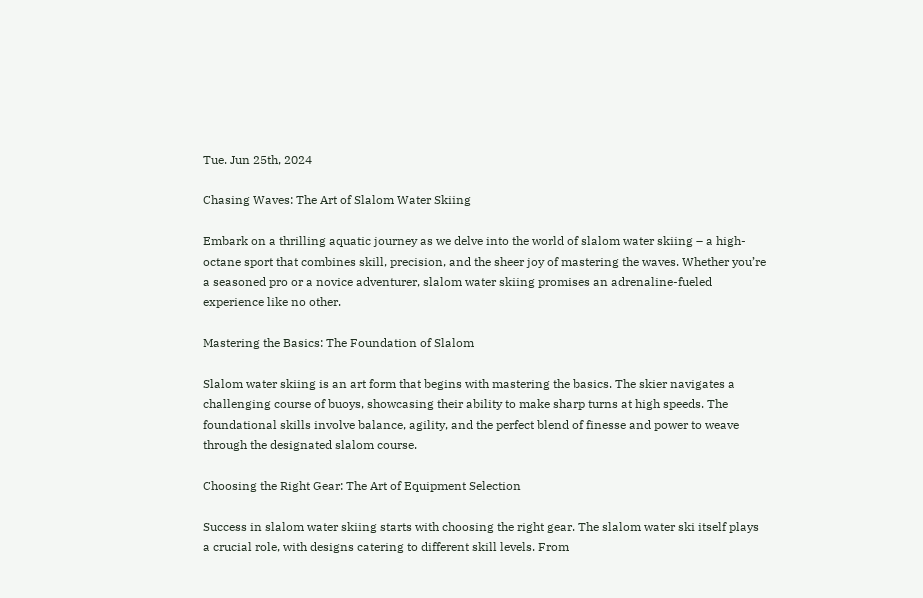Tue. Jun 25th, 2024

Chasing Waves: The Art of Slalom Water Skiing

Embark on a thrilling aquatic journey as we delve into the world of slalom water skiing – a high-octane sport that combines skill, precision, and the sheer joy of mastering the waves. Whether you’re a seasoned pro or a novice adventurer, slalom water skiing promises an adrenaline-fueled experience like no other.

Mastering the Basics: The Foundation of Slalom

Slalom water skiing is an art form that begins with mastering the basics. The skier navigates a challenging course of buoys, showcasing their ability to make sharp turns at high speeds. The foundational skills involve balance, agility, and the perfect blend of finesse and power to weave through the designated slalom course.

Choosing the Right Gear: The Art of Equipment Selection

Success in slalom water skiing starts with choosing the right gear. The slalom water ski itself plays a crucial role, with designs catering to different skill levels. From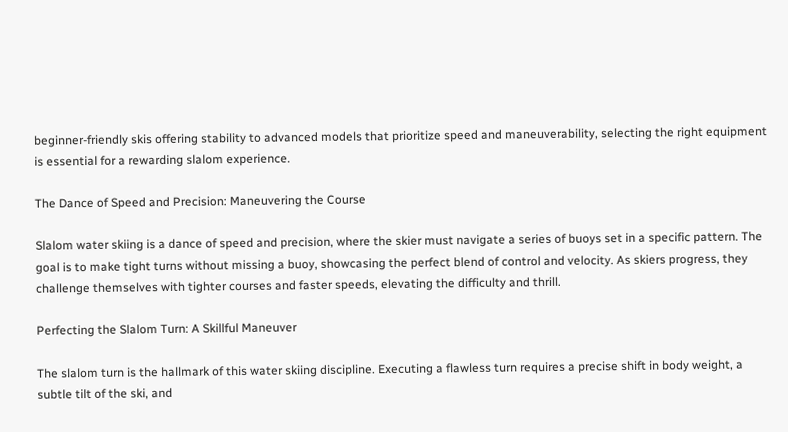beginner-friendly skis offering stability to advanced models that prioritize speed and maneuverability, selecting the right equipment is essential for a rewarding slalom experience.

The Dance of Speed and Precision: Maneuvering the Course

Slalom water skiing is a dance of speed and precision, where the skier must navigate a series of buoys set in a specific pattern. The goal is to make tight turns without missing a buoy, showcasing the perfect blend of control and velocity. As skiers progress, they challenge themselves with tighter courses and faster speeds, elevating the difficulty and thrill.

Perfecting the Slalom Turn: A Skillful Maneuver

The slalom turn is the hallmark of this water skiing discipline. Executing a flawless turn requires a precise shift in body weight, a subtle tilt of the ski, and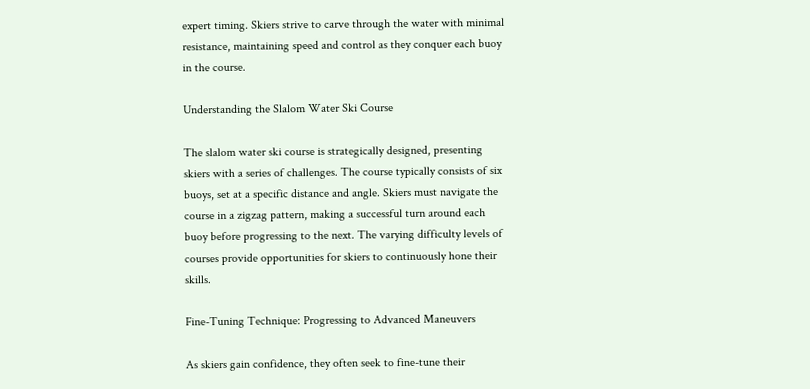expert timing. Skiers strive to carve through the water with minimal resistance, maintaining speed and control as they conquer each buoy in the course.

Understanding the Slalom Water Ski Course

The slalom water ski course is strategically designed, presenting skiers with a series of challenges. The course typically consists of six buoys, set at a specific distance and angle. Skiers must navigate the course in a zigzag pattern, making a successful turn around each buoy before progressing to the next. The varying difficulty levels of courses provide opportunities for skiers to continuously hone their skills.

Fine-Tuning Technique: Progressing to Advanced Maneuvers

As skiers gain confidence, they often seek to fine-tune their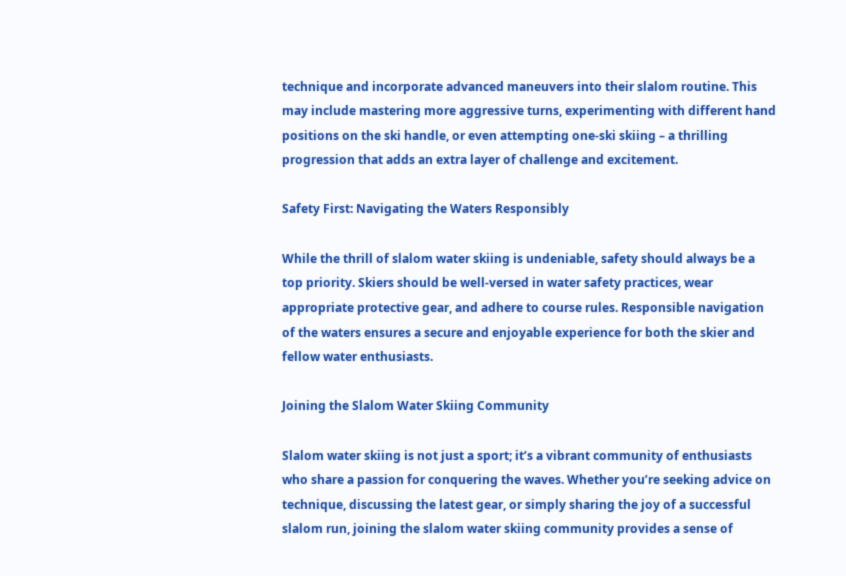technique and incorporate advanced maneuvers into their slalom routine. This may include mastering more aggressive turns, experimenting with different hand positions on the ski handle, or even attempting one-ski skiing – a thrilling progression that adds an extra layer of challenge and excitement.

Safety First: Navigating the Waters Responsibly

While the thrill of slalom water skiing is undeniable, safety should always be a top priority. Skiers should be well-versed in water safety practices, wear appropriate protective gear, and adhere to course rules. Responsible navigation of the waters ensures a secure and enjoyable experience for both the skier and fellow water enthusiasts.

Joining the Slalom Water Skiing Community

Slalom water skiing is not just a sport; it’s a vibrant community of enthusiasts who share a passion for conquering the waves. Whether you’re seeking advice on technique, discussing the latest gear, or simply sharing the joy of a successful slalom run, joining the slalom water skiing community provides a sense of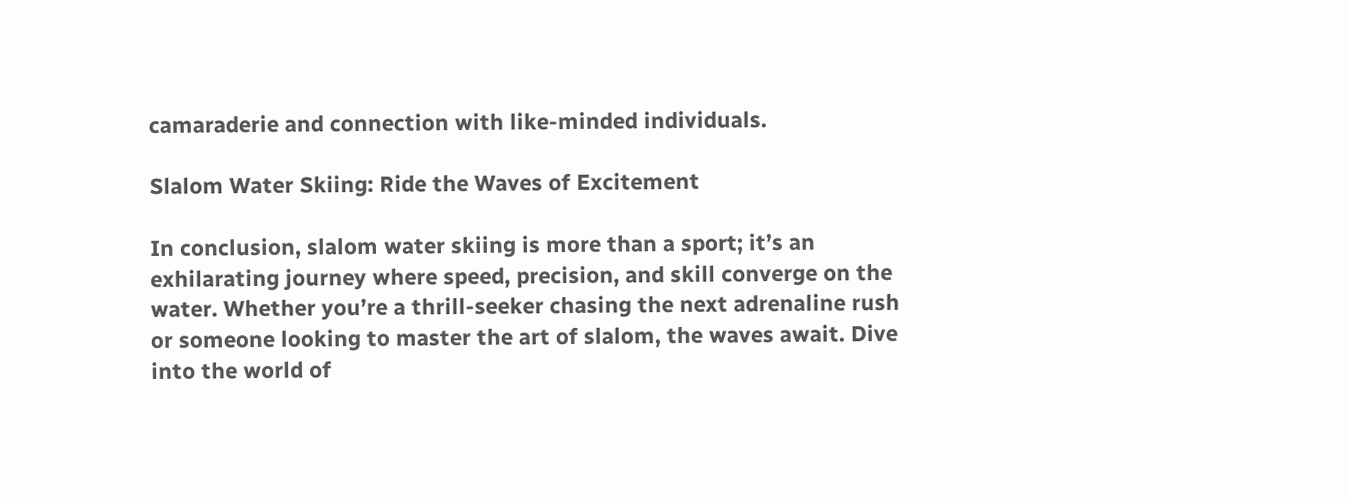camaraderie and connection with like-minded individuals.

Slalom Water Skiing: Ride the Waves of Excitement

In conclusion, slalom water skiing is more than a sport; it’s an exhilarating journey where speed, precision, and skill converge on the water. Whether you’re a thrill-seeker chasing the next adrenaline rush or someone looking to master the art of slalom, the waves await. Dive into the world of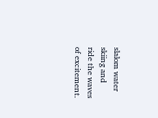slalom water skiing and ride the waves of excitement.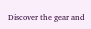Discover the gear and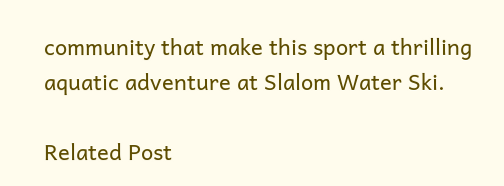community that make this sport a thrilling aquatic adventure at Slalom Water Ski.

Related Post